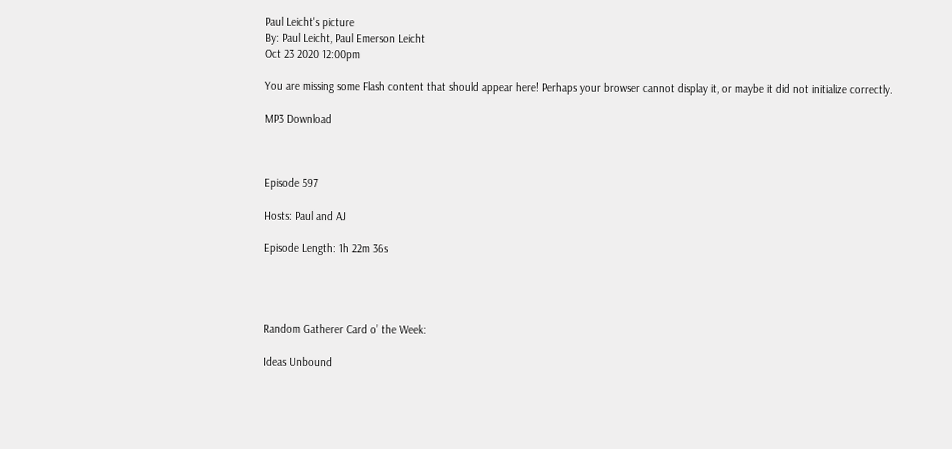Paul Leicht's picture
By: Paul Leicht, Paul Emerson Leicht
Oct 23 2020 12:00pm

You are missing some Flash content that should appear here! Perhaps your browser cannot display it, or maybe it did not initialize correctly.

MP3 Download



Episode 597

Hosts: Paul and AJ

Episode Length: 1h 22m 36s




Random Gatherer Card o’ the Week:

Ideas Unbound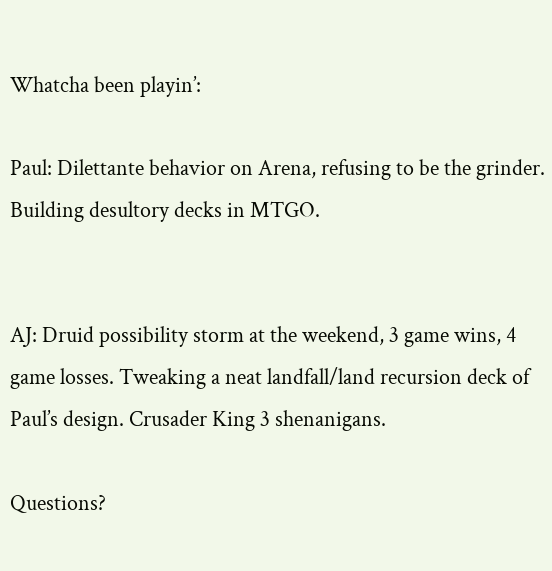Whatcha been playin’:

Paul: Dilettante behavior on Arena, refusing to be the grinder. Building desultory decks in MTGO.


AJ: Druid possibility storm at the weekend, 3 game wins, 4 game losses. Tweaking a neat landfall/land recursion deck of Paul’s design. Crusader King 3 shenanigans.

Questions?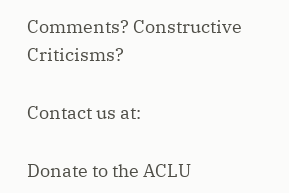Comments? Constructive Criticisms?

Contact us at:

Donate to the ACLU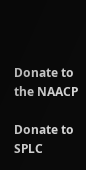Donate to the NAACP

Donate to SPLC